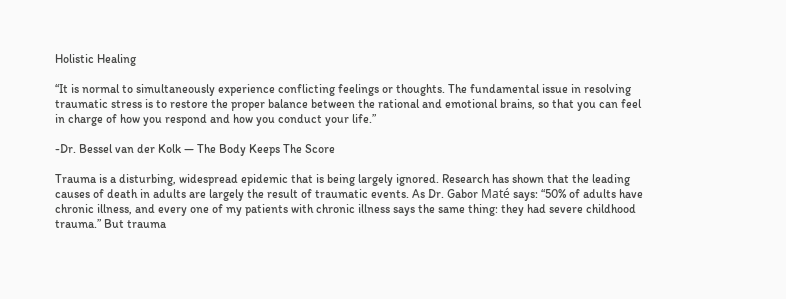Holistic Healing

“It is normal to simultaneously experience conflicting feelings or thoughts. The fundamental issue in resolving traumatic stress is to restore the proper balance between the rational and emotional brains, so that you can feel in charge of how you respond and how you conduct your life.”

-Dr. Bessel van der Kolk — The Body Keeps The Score

Trauma is a disturbing, widespread epidemic that is being largely ignored. Research has shown that the leading causes of death in adults are largely the result of traumatic events. As Dr. Gabor Maté says: “50% of adults have chronic illness, and every one of my patients with chronic illness says the same thing: they had severe childhood trauma.” But trauma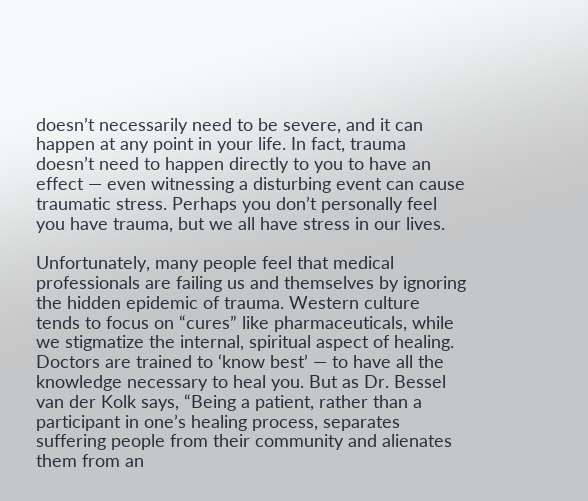doesn’t necessarily need to be severe, and it can happen at any point in your life. In fact, trauma doesn’t need to happen directly to you to have an effect — even witnessing a disturbing event can cause traumatic stress. Perhaps you don’t personally feel you have trauma, but we all have stress in our lives.

Unfortunately, many people feel that medical professionals are failing us and themselves by ignoring the hidden epidemic of trauma. Western culture tends to focus on “cures” like pharmaceuticals, while we stigmatize the internal, spiritual aspect of healing. Doctors are trained to ‘know best’ — to have all the knowledge necessary to heal you. But as Dr. Bessel van der Kolk says, “Being a patient, rather than a participant in one’s healing process, separates suffering people from their community and alienates them from an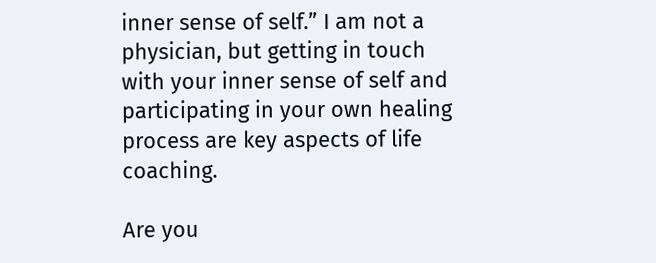inner sense of self.” I am not a physician, but getting in touch with your inner sense of self and participating in your own healing process are key aspects of life coaching.

Are you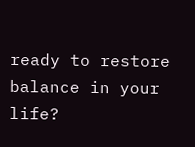ready to restore balance in your life?